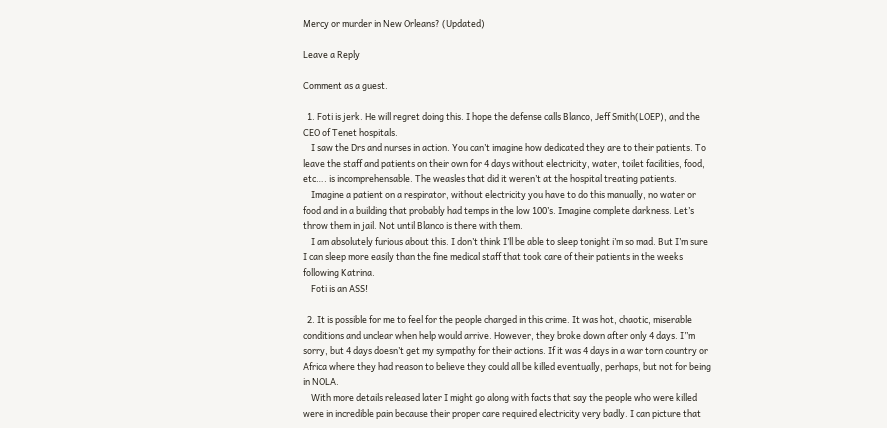Mercy or murder in New Orleans? (Updated)

Leave a Reply

Comment as a guest.

  1. Foti is jerk. He will regret doing this. I hope the defense calls Blanco, Jeff Smith(LOEP), and the CEO of Tenet hospitals.
    I saw the Drs and nurses in action. You can’t imagine how dedicated they are to their patients. To leave the staff and patients on their own for 4 days without electricity, water, toilet facilities, food, etc…. is incomprehensable. The weasles that did it weren’t at the hospital treating patients.
    Imagine a patient on a respirator, without electricity you have to do this manually, no water or food and in a building that probably had temps in the low 100’s. Imagine complete darkness. Let’s throw them in jail. Not until Blanco is there with them.
    I am absolutely furious about this. I don’t think I’ll be able to sleep tonight i’m so mad. But I’m sure I can sleep more easily than the fine medical staff that took care of their patients in the weeks following Katrina.
    Foti is an ASS!

  2. It is possible for me to feel for the people charged in this crime. It was hot, chaotic, miserable conditions and unclear when help would arrive. However, they broke down after only 4 days. I”m sorry, but 4 days doesn’t get my sympathy for their actions. If it was 4 days in a war torn country or Africa where they had reason to believe they could all be killed eventually, perhaps, but not for being in NOLA.
    With more details released later I might go along with facts that say the people who were killed were in incredible pain because their proper care required electricity very badly. I can picture that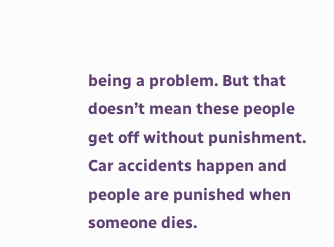being a problem. But that doesn’t mean these people get off without punishment. Car accidents happen and people are punished when someone dies.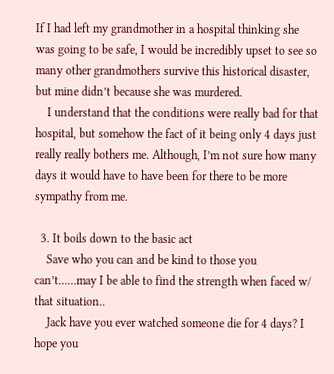If I had left my grandmother in a hospital thinking she was going to be safe, I would be incredibly upset to see so many other grandmothers survive this historical disaster, but mine didn’t because she was murdered.
    I understand that the conditions were really bad for that hospital, but somehow the fact of it being only 4 days just really really bothers me. Although, I’m not sure how many days it would have to have been for there to be more sympathy from me.

  3. It boils down to the basic act
    Save who you can and be kind to those you can’t……may I be able to find the strength when faced w/ that situation..
    Jack have you ever watched someone die for 4 days? I hope you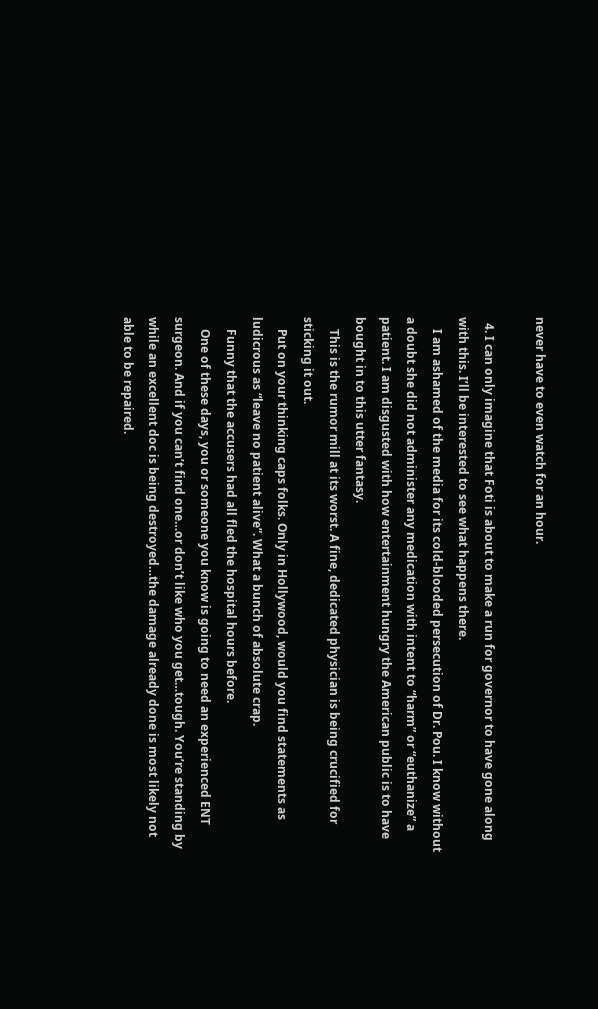never have to even watch for an hour.

  4. I can only imagine that Foti is about to make a run for governor to have gone along with this. I’ll be interested to see what happens there.
    I am ashamed of the media for its cold-blooded persecution of Dr. Pou. I know without a doubt she did not administer any medication with intent to “harm” or “euthanize” a patient. I am disgusted with how entertainment hungry the American public is to have bought in to this utter fantasy.
    This is the rumor mill at its worst. A fine, dedicated physician is being crucified for sticking it out.
    Put on your thinking caps folks. Only in Hollywood, would you find statements as ludicrous as “leave no patient alive”. What a bunch of absolute crap.
    Funny that the accusers had all fled the hospital hours before.
    One of these days, you or someone you know is going to need an experienced ENT surgeon. And if you can’t find one…or don’t like who you get…tough. You’re standing by while an excellent doc is being destroyed…the damage already done is most likely not able to be repaired.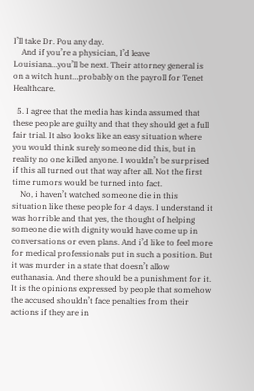I’ll take Dr. Pou any day.
    And if you’re a physician, I’d leave Louisiana…you’ll be next. Their attorney general is on a witch hunt…probably on the payroll for Tenet Healthcare.

  5. I agree that the media has kinda assumed that these people are guilty and that they should get a full fair trial. It also looks like an easy situation where you would think surely someone did this, but in reality no one killed anyone. I wouldn’t be surprised if this all turned out that way after all. Not the first time rumors would be turned into fact.
    No, i haven’t watched someone die in this situation like these people for 4 days. I understand it was horrible and that yes, the thought of helping someone die with dignity would have come up in conversations or even plans. And i’d like to feel more for medical professionals put in such a position. But it was murder in a state that doesn’t allow euthanasia. And there should be a punishment for it. It is the opinions expressed by people that somehow the accused shouldn’t face penalties from their actions if they are in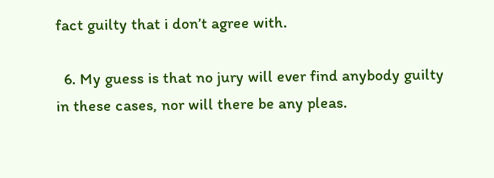fact guilty that i don’t agree with.

  6. My guess is that no jury will ever find anybody guilty in these cases, nor will there be any pleas.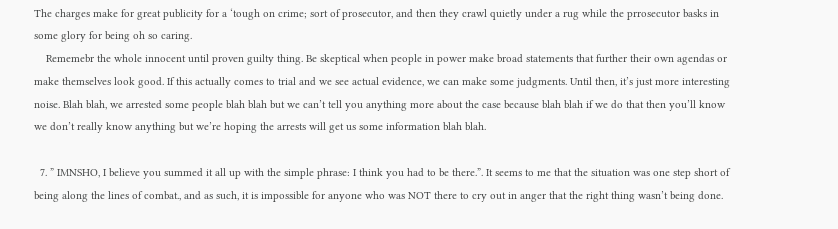The charges make for great publicity for a ‘tough on crime; sort of prosecutor, and then they crawl quietly under a rug while the prrosecutor basks in some glory for being oh so caring.
    Rememebr the whole innocent until proven guilty thing. Be skeptical when people in power make broad statements that further their own agendas or make themselves look good. If this actually comes to trial and we see actual evidence, we can make some judgments. Until then, it’s just more interesting noise. Blah blah, we arrested some people blah blah but we can’t tell you anything more about the case because blah blah if we do that then you’ll know we don’t really know anything but we’re hoping the arrests will get us some information blah blah.

  7. ” IMNSHO, I believe you summed it all up with the simple phrase: I think you had to be there.”. It seems to me that the situation was one step short of being along the lines of combat., and as such, it is impossible for anyone who was NOT there to cry out in anger that the right thing wasn’t being done.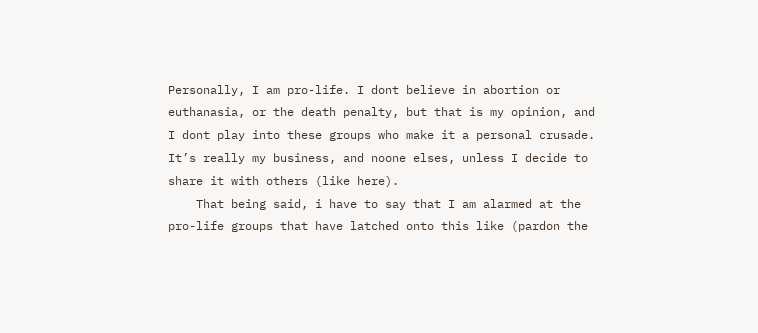Personally, I am pro-life. I dont believe in abortion or euthanasia, or the death penalty, but that is my opinion, and I dont play into these groups who make it a personal crusade. It’s really my business, and noone elses, unless I decide to share it with others (like here).
    That being said, i have to say that I am alarmed at the pro-life groups that have latched onto this like (pardon the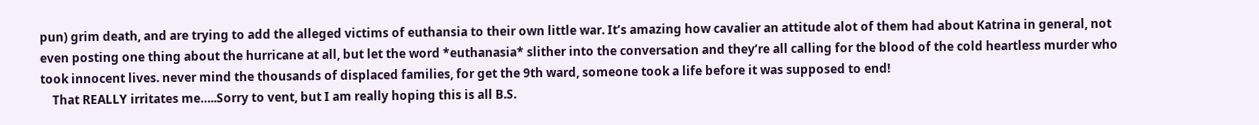pun) grim death, and are trying to add the alleged victims of euthansia to their own little war. It’s amazing how cavalier an attitude alot of them had about Katrina in general, not even posting one thing about the hurricane at all, but let the word *euthanasia* slither into the conversation and they’re all calling for the blood of the cold heartless murder who took innocent lives. never mind the thousands of displaced families, for get the 9th ward, someone took a life before it was supposed to end!
    That REALLY irritates me…..Sorry to vent, but I am really hoping this is all B.S.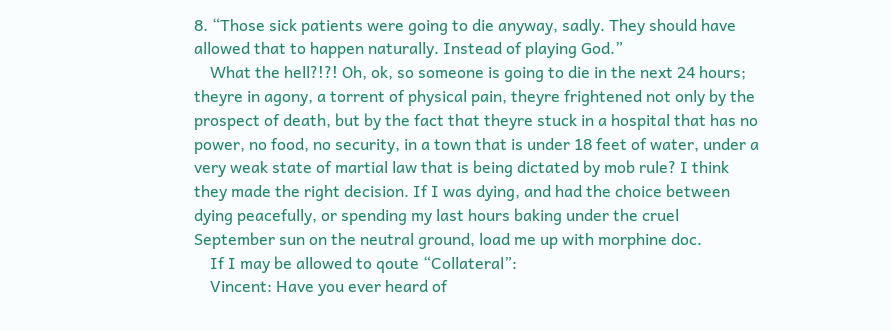8. “Those sick patients were going to die anyway, sadly. They should have allowed that to happen naturally. Instead of playing God.”
    What the hell?!?! Oh, ok, so someone is going to die in the next 24 hours; theyre in agony, a torrent of physical pain, theyre frightened not only by the prospect of death, but by the fact that theyre stuck in a hospital that has no power, no food, no security, in a town that is under 18 feet of water, under a very weak state of martial law that is being dictated by mob rule? I think they made the right decision. If I was dying, and had the choice between dying peacefully, or spending my last hours baking under the cruel September sun on the neutral ground, load me up with morphine doc.
    If I may be allowed to qoute “Collateral”:
    Vincent: Have you ever heard of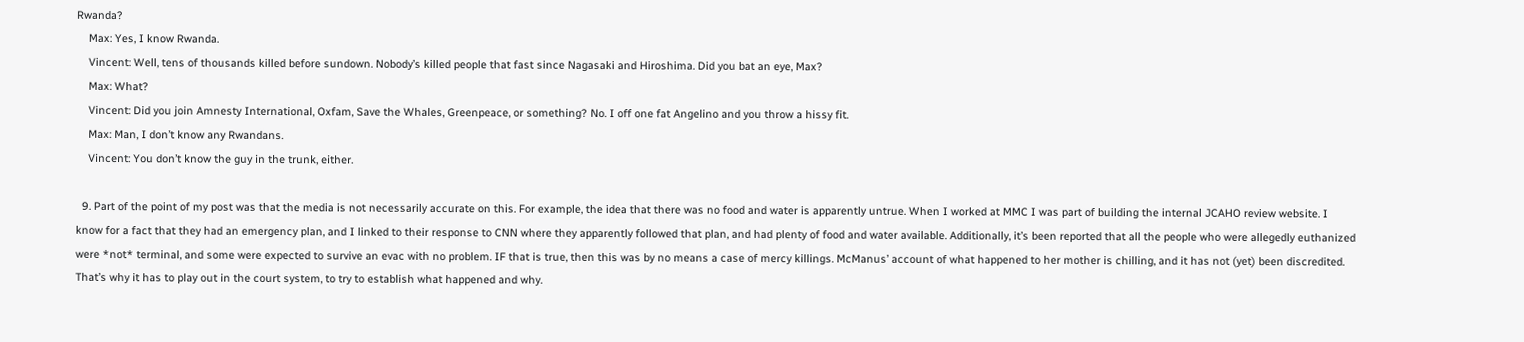Rwanda?
    Max: Yes, I know Rwanda.
    Vincent: Well, tens of thousands killed before sundown. Nobody’s killed people that fast since Nagasaki and Hiroshima. Did you bat an eye, Max?
    Max: What?
    Vincent: Did you join Amnesty International, Oxfam, Save the Whales, Greenpeace, or something? No. I off one fat Angelino and you throw a hissy fit.
    Max: Man, I don’t know any Rwandans.
    Vincent: You don’t know the guy in the trunk, either.

  9. Part of the point of my post was that the media is not necessarily accurate on this. For example, the idea that there was no food and water is apparently untrue. When I worked at MMC I was part of building the internal JCAHO review website. I know for a fact that they had an emergency plan, and I linked to their response to CNN where they apparently followed that plan, and had plenty of food and water available. Additionally, it’s been reported that all the people who were allegedly euthanized were *not* terminal, and some were expected to survive an evac with no problem. IF that is true, then this was by no means a case of mercy killings. McManus’ account of what happened to her mother is chilling, and it has not (yet) been discredited. That’s why it has to play out in the court system, to try to establish what happened and why.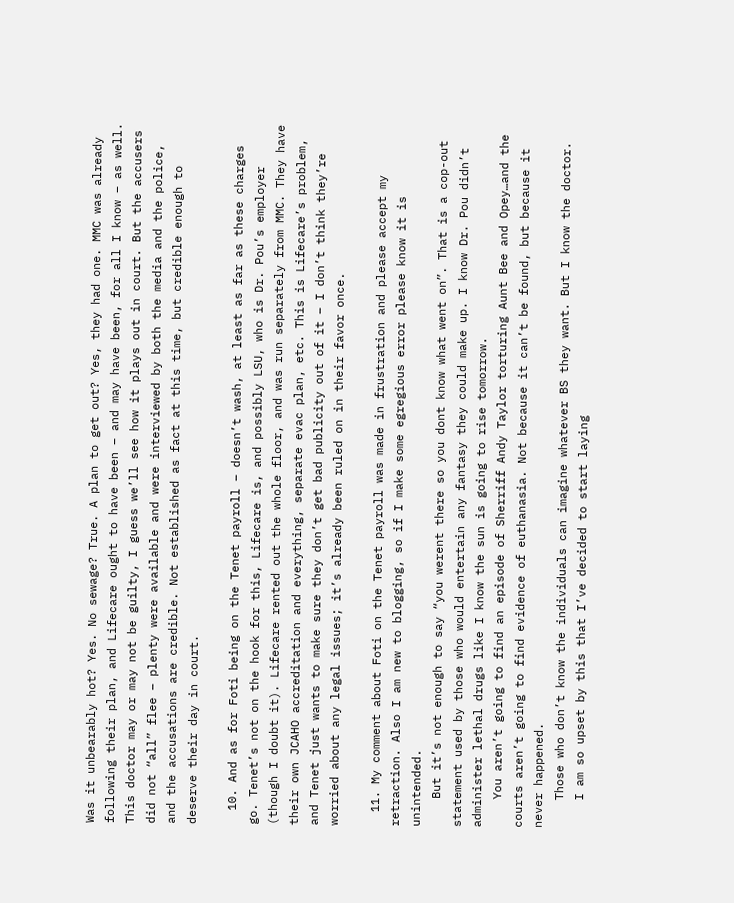Was it unbearably hot? Yes. No sewage? True. A plan to get out? Yes, they had one. MMC was already following their plan, and Lifecare ought to have been – and may have been, for all I know – as well. This doctor may or may not be guilty, I guess we’ll see how it plays out in court. But the accusers did not “all” flee – plenty were available and were interviewed by both the media and the police, and the accusations are credible. Not established as fact at this time, but credible enough to deserve their day in court.

  10. And as for Foti being on the Tenet payroll – doesn’t wash, at least as far as these charges go. Tenet’s not on the hook for this, Lifecare is, and possibly LSU, who is Dr. Pou’s employer (though I doubt it). Lifecare rented out the whole floor, and was run separately from MMC. They have their own JCAHO accreditation and everything, separate evac plan, etc. This is Lifecare’s problem, and Tenet just wants to make sure they don’t get bad publicity out of it – I don’t think they’re worried about any legal issues; it’s already been ruled on in their favor once.

  11. My comment about Foti on the Tenet payroll was made in frustration and please accept my retraction. Also I am new to blogging, so if I make some egregious error please know it is unintended.
    But it’s not enough to say “you werent there so you dont know what went on”. That is a cop-out statement used by those who would entertain any fantasy they could make up. I know Dr. Pou didn’t administer lethal drugs like I know the sun is going to rise tomorrow.
    You aren’t going to find an episode of Sherriff Andy Taylor torturing Aunt Bee and Opey…and the courts aren’t going to find evidence of euthanasia. Not because it can’t be found, but because it never happened.
    Those who don’t know the individuals can imagine whatever BS they want. But I know the doctor.
    I am so upset by this that I’ve decided to start laying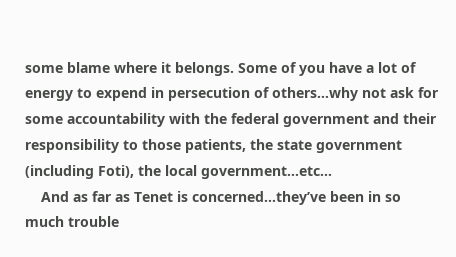some blame where it belongs. Some of you have a lot of energy to expend in persecution of others…why not ask for some accountability with the federal government and their responsibility to those patients, the state government (including Foti), the local government…etc…
    And as far as Tenet is concerned…they’ve been in so much trouble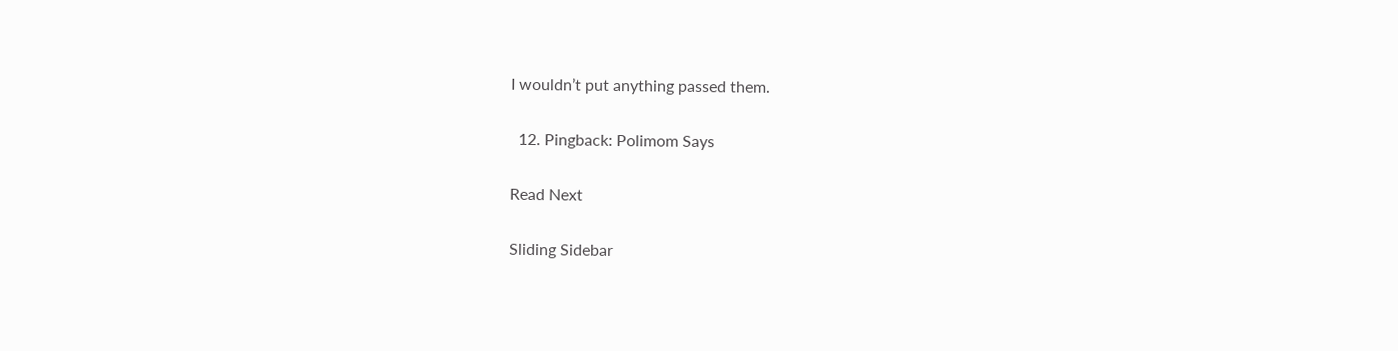I wouldn’t put anything passed them.

  12. Pingback: Polimom Says

Read Next

Sliding Sidebar